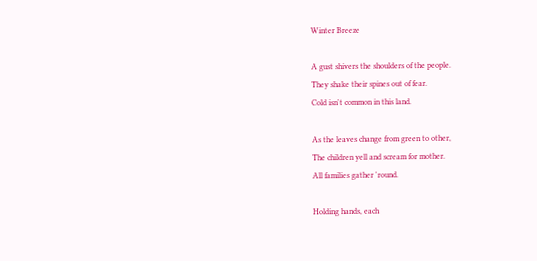Winter Breeze

A gust shivers the shoulders of the people.
They shake their spines out of fear.
Cold isn't common in this land.

As the leaves change from green to other,
The children yell and scream for mother.
All families gather 'round.

Holding hands, each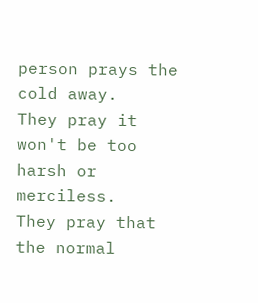person prays the cold away.
They pray it won't be too harsh or merciless.
They pray that the normal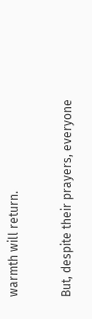warmth will return.

But, despite their prayers, everyone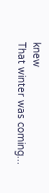knew
That winter was coming...